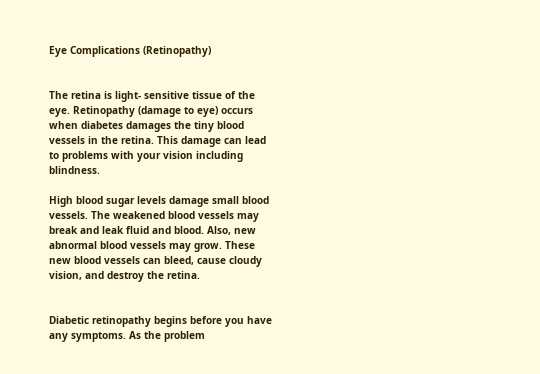Eye Complications (Retinopathy)


The retina is light- sensitive tissue of the eye. Retinopathy (damage to eye) occurs when diabetes damages the tiny blood vessels in the retina. This damage can lead to problems with your vision including blindness.

High blood sugar levels damage small blood vessels. The weakened blood vessels may break and leak fluid and blood. Also, new abnormal blood vessels may grow. These new blood vessels can bleed, cause cloudy vision, and destroy the retina.


Diabetic retinopathy begins before you have any symptoms. As the problem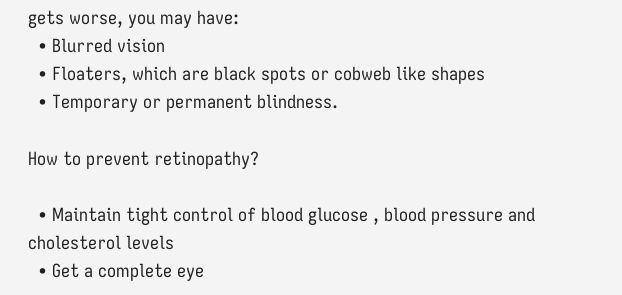gets worse, you may have:
  • Blurred vision
  • Floaters, which are black spots or cobweb like shapes
  • Temporary or permanent blindness.

How to prevent retinopathy?

  • Maintain tight control of blood glucose , blood pressure and cholesterol levels
  • Get a complete eye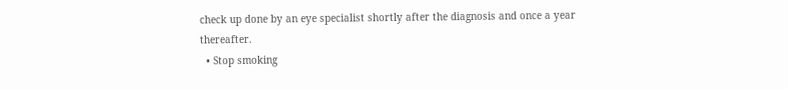check up done by an eye specialist shortly after the diagnosis and once a year thereafter.
  • Stop smoking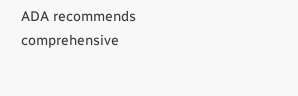ADA recommends comprehensive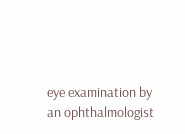eye examination by an ophthalmologist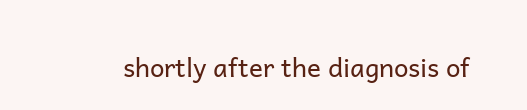shortly after the diagnosis of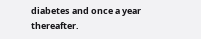diabetes and once a year thereafter.